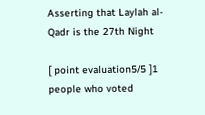Asserting that Laylah al-Qadr is the 27th Night

[ point evaluation5/5 ]1 people who voted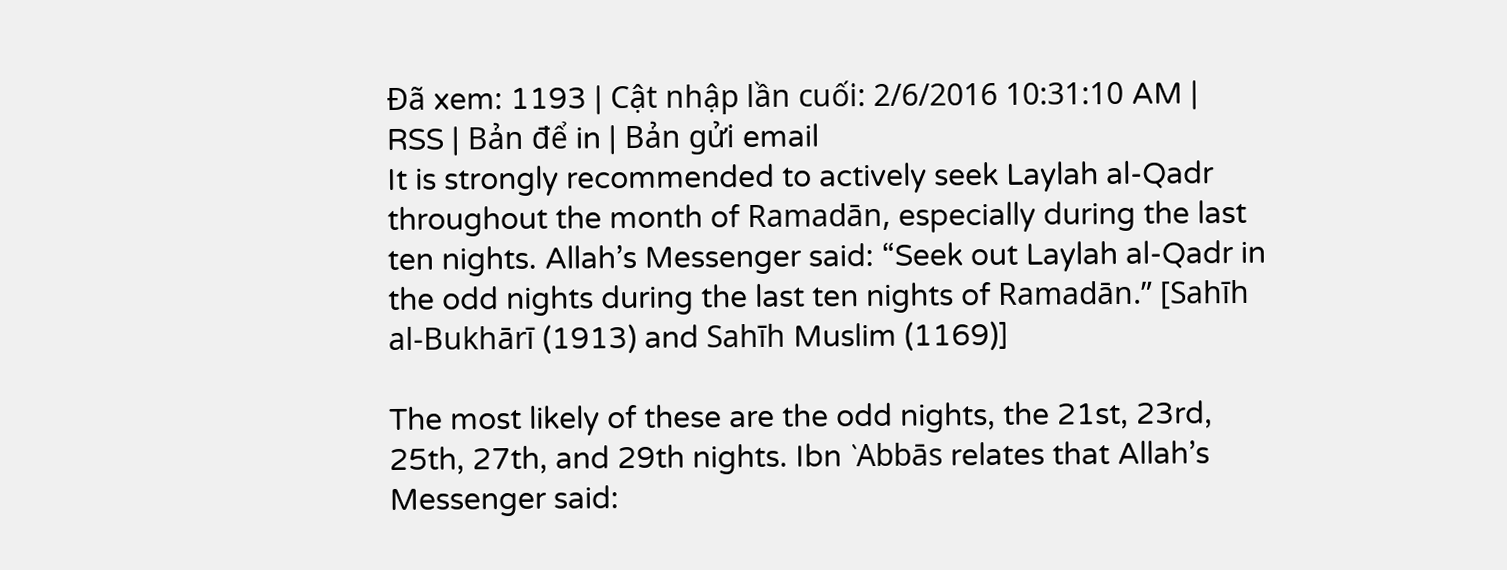Đã xem: 1193 | Cật nhập lần cuối: 2/6/2016 10:31:10 AM | RSS | Bản để in | Bản gửi email
It is strongly recommended to actively seek Laylah al-Qadr throughout the month of Ramadān, especially during the last ten nights. Allah’s Messenger said: “Seek out Laylah al-Qadr in the odd nights during the last ten nights of Ramadān.” [Sahīh al-Bukhārī (1913) and Sahīh Muslim (1169)]

The most likely of these are the odd nights, the 21st, 23rd, 25th, 27th, and 29th nights. Ibn `Abbās relates that Allah’s Messenger said: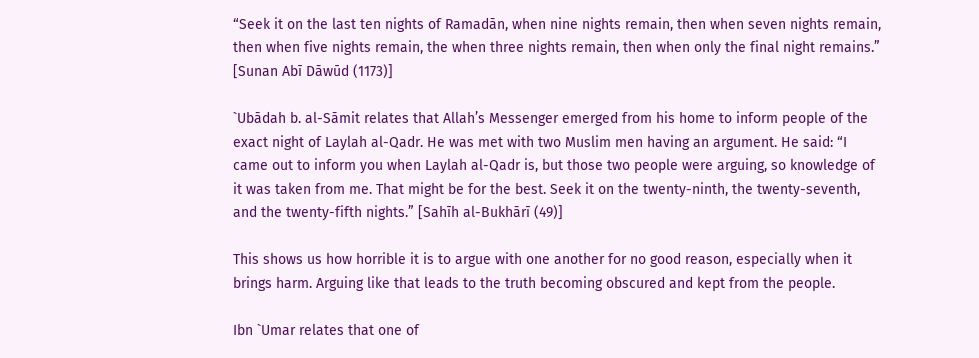“Seek it on the last ten nights of Ramadān, when nine nights remain, then when seven nights remain, then when five nights remain, the when three nights remain, then when only the final night remains.” [Sunan Abī Dāwūd (1173)]

`Ubādah b. al-Sāmit relates that Allah’s Messenger emerged from his home to inform people of the exact night of Laylah al-Qadr. He was met with two Muslim men having an argument. He said: “I came out to inform you when Laylah al-Qadr is, but those two people were arguing, so knowledge of it was taken from me. That might be for the best. Seek it on the twenty-ninth, the twenty-seventh, and the twenty-fifth nights.” [Sahīh al-Bukhārī (49)]

This shows us how horrible it is to argue with one another for no good reason, especially when it brings harm. Arguing like that leads to the truth becoming obscured and kept from the people.

Ibn `Umar relates that one of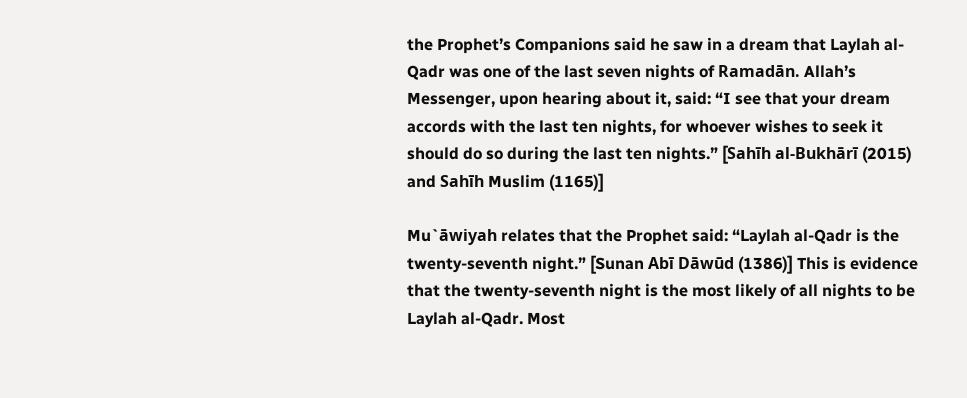the Prophet’s Companions said he saw in a dream that Laylah al-Qadr was one of the last seven nights of Ramadān. Allah’s Messenger, upon hearing about it, said: “I see that your dream accords with the last ten nights, for whoever wishes to seek it should do so during the last ten nights.” [Sahīh al-Bukhārī (2015) and Sahīh Muslim (1165)]

Mu`āwiyah relates that the Prophet said: “Laylah al-Qadr is the twenty-seventh night.” [Sunan Abī Dāwūd (1386)] This is evidence that the twenty-seventh night is the most likely of all nights to be Laylah al-Qadr. Most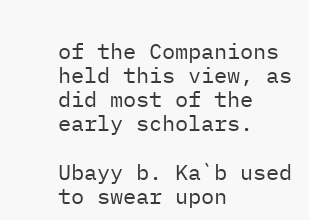of the Companions held this view, as did most of the early scholars.

Ubayy b. Ka`b used to swear upon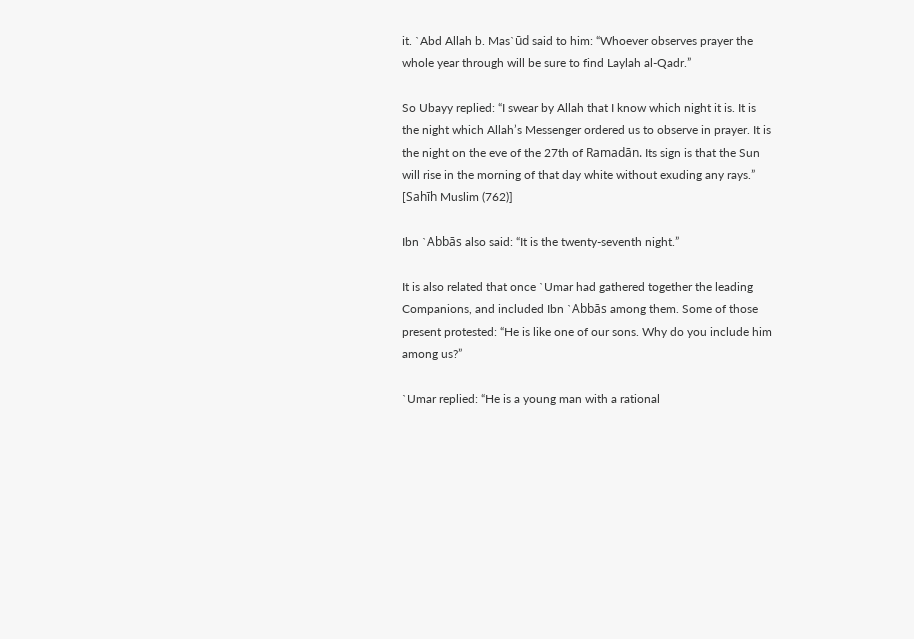it. `Abd Allah b. Mas`ūd said to him: “Whoever observes prayer the whole year through will be sure to find Laylah al-Qadr.”

So Ubayy replied: “I swear by Allah that I know which night it is. It is the night which Allah’s Messenger ordered us to observe in prayer. It is the night on the eve of the 27th of Ramadān. Its sign is that the Sun will rise in the morning of that day white without exuding any rays.” [Sahīh Muslim (762)]

Ibn `Abbās also said: “It is the twenty-seventh night.”

It is also related that once `Umar had gathered together the leading Companions, and included Ibn `Abbās among them. Some of those present protested: “He is like one of our sons. Why do you include him among us?”

`Umar replied: “He is a young man with a rational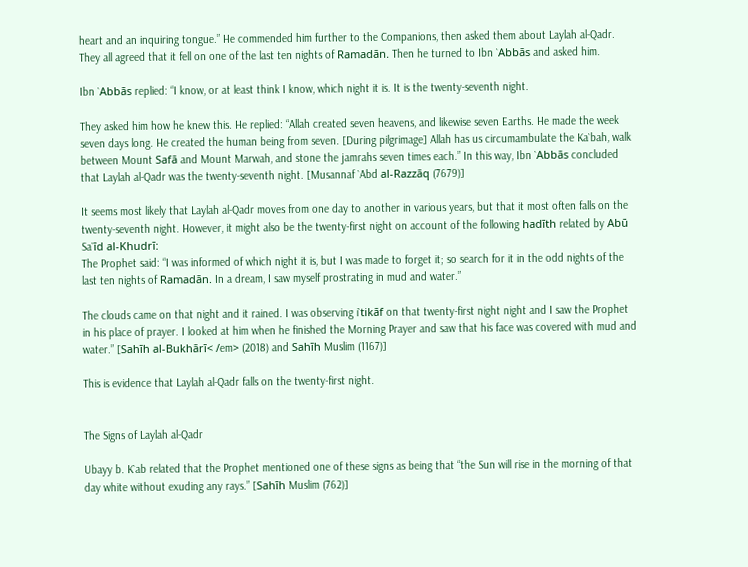heart and an inquiring tongue.” He commended him further to the Companions, then asked them about Laylah al-Qadr. They all agreed that it fell on one of the last ten nights of Ramadān. Then he turned to Ibn `Abbās and asked him.

Ibn `Abbās replied: “I know, or at least think I know, which night it is. It is the twenty-seventh night.

They asked him how he knew this. He replied: “Allah created seven heavens, and likewise seven Earths. He made the week seven days long. He created the human being from seven. [During pilgrimage] Allah has us circumambulate the Ka`bah, walk between Mount Safā and Mount Marwah, and stone the jamrahs seven times each.” In this way, Ibn `Abbās concluded that Laylah al-Qadr was the twenty-seventh night. [Musannaf `Abd al-Razzāq (7679)]

It seems most likely that Laylah al-Qadr moves from one day to another in various years, but that it most often falls on the twenty-seventh night. However, it might also be the twenty-first night on account of the following hadīth related by Abū Sa`īd al-Khudrī:
The Prophet said: “I was informed of which night it is, but I was made to forget it; so search for it in the odd nights of the last ten nights of Ramadān. In a dream, I saw myself prostrating in mud and water.”

The clouds came on that night and it rained. I was observing i`tikāf on that twenty-first night night and I saw the Prophet in his place of prayer. I looked at him when he finished the Morning Prayer and saw that his face was covered with mud and water.” [Sahīh al-Bukhārī< /em> (2018) and Sahīh Muslim (1167)]

This is evidence that Laylah al-Qadr falls on the twenty-first night.


The Signs of Laylah al-Qadr

Ubayy b. K`ab related that the Prophet mentioned one of these signs as being that “the Sun will rise in the morning of that day white without exuding any rays.” [Sahīh Muslim (762)]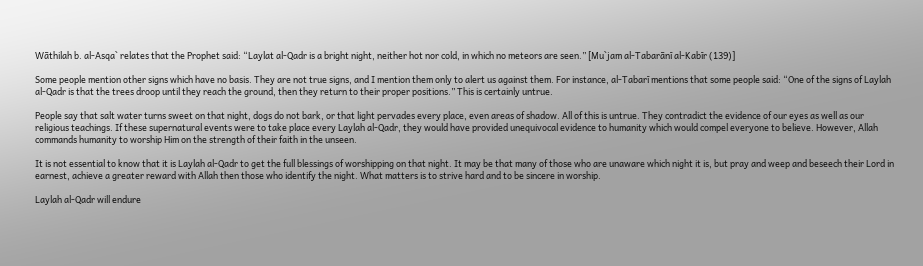Wāthilah b. al-Asqa` relates that the Prophet said: “Laylat al-Qadr is a bright night, neither hot nor cold, in which no meteors are seen.” [Mu`jam al-Tabarānī al-Kabīr (139)]

Some people mention other signs which have no basis. They are not true signs, and I mention them only to alert us against them. For instance, al-Tabarī mentions that some people said: “One of the signs of Laylah al-Qadr is that the trees droop until they reach the ground, then they return to their proper positions.” This is certainly untrue.

People say that salt water turns sweet on that night, dogs do not bark, or that light pervades every place, even areas of shadow. All of this is untrue. They contradict the evidence of our eyes as well as our religious teachings. If these supernatural events were to take place every Laylah al-Qadr, they would have provided unequivocal evidence to humanity which would compel everyone to believe. However, Allah commands humanity to worship Him on the strength of their faith in the unseen.

It is not essential to know that it is Laylah al-Qadr to get the full blessings of worshipping on that night. It may be that many of those who are unaware which night it is, but pray and weep and beseech their Lord in earnest, achieve a greater reward with Allah then those who identify the night. What matters is to strive hard and to be sincere in worship.

Laylah al-Qadr will endure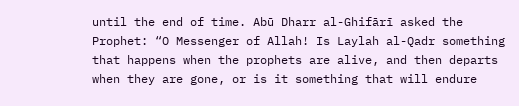until the end of time. Abū Dharr al-Ghifārī asked the Prophet: “O Messenger of Allah! Is Laylah al-Qadr something that happens when the prophets are alive, and then departs when they are gone, or is it something that will endure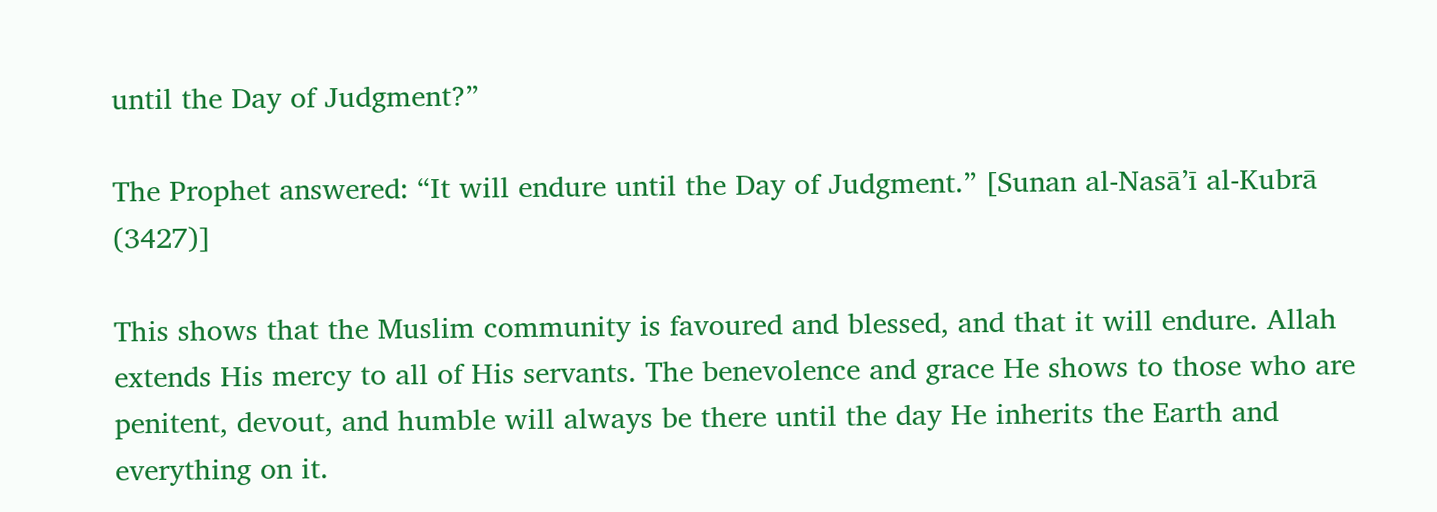until the Day of Judgment?”

The Prophet answered: “It will endure until the Day of Judgment.” [Sunan al-Nasā’ī al-Kubrā (3427)]

This shows that the Muslim community is favoured and blessed, and that it will endure. Allah extends His mercy to all of His servants. The benevolence and grace He shows to those who are penitent, devout, and humble will always be there until the day He inherits the Earth and everything on it.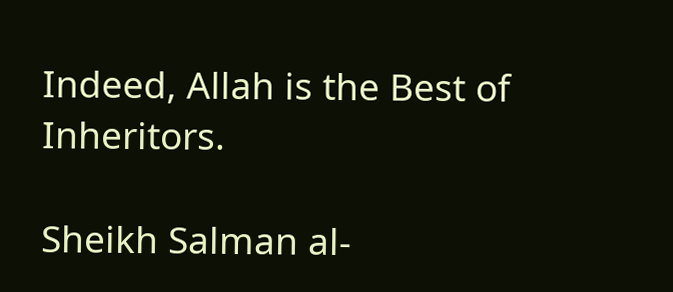Indeed, Allah is the Best of Inheritors.

Sheikh Salman al-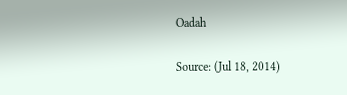Oadah

Source: (Jul 18, 2014)